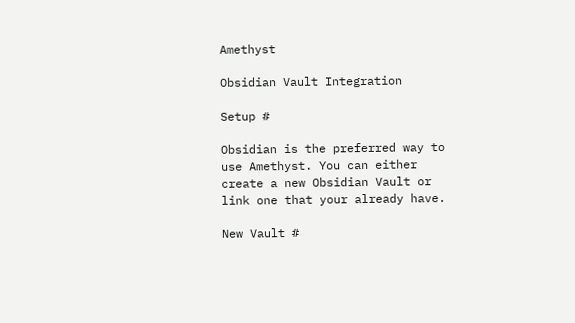Amethyst

Obsidian Vault Integration

Setup #

Obsidian is the preferred way to use Amethyst. You can either create a new Obsidian Vault or link one that your already have.

New Vault #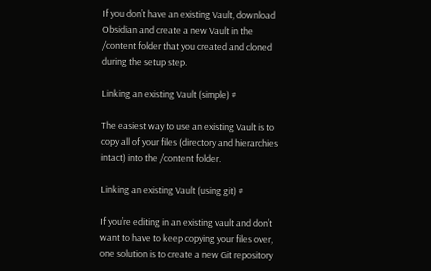If you don’t have an existing Vault, download Obsidian and create a new Vault in the /content folder that you created and cloned during the setup step.

Linking an existing Vault (simple) #

The easiest way to use an existing Vault is to copy all of your files (directory and hierarchies intact) into the /content folder.

Linking an existing Vault (using git) #

If you’re editing in an existing vault and don’t want to have to keep copying your files over, one solution is to create a new Git repository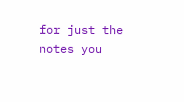for just the notes you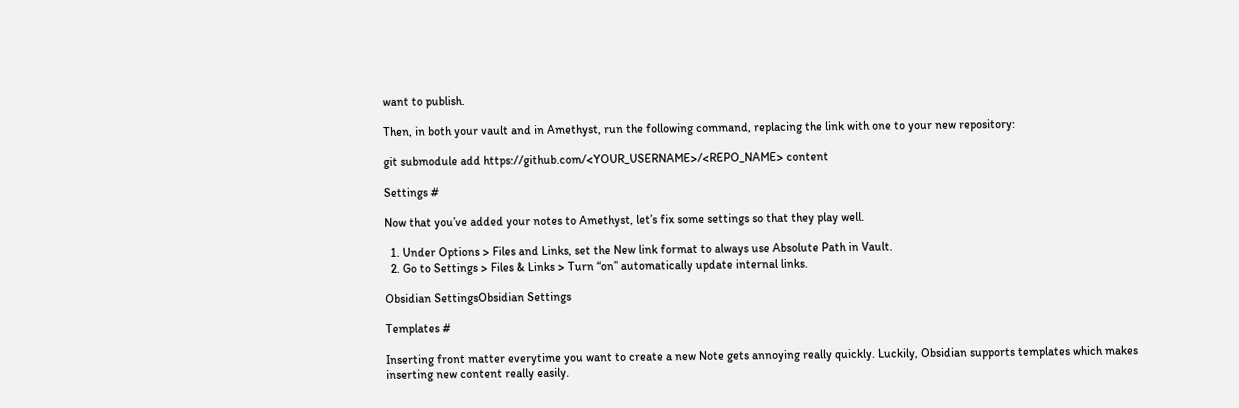want to publish.

Then, in both your vault and in Amethyst, run the following command, replacing the link with one to your new repository:

git submodule add https://github.com/<YOUR_USERNAME>/<REPO_NAME> content

Settings #

Now that you’ve added your notes to Amethyst, let’s fix some settings so that they play well.

  1. Under Options > Files and Links, set the New link format to always use Absolute Path in Vault.
  2. Go to Settings > Files & Links > Turn “on” automatically update internal links.

Obsidian SettingsObsidian Settings

Templates #

Inserting front matter everytime you want to create a new Note gets annoying really quickly. Luckily, Obsidian supports templates which makes inserting new content really easily.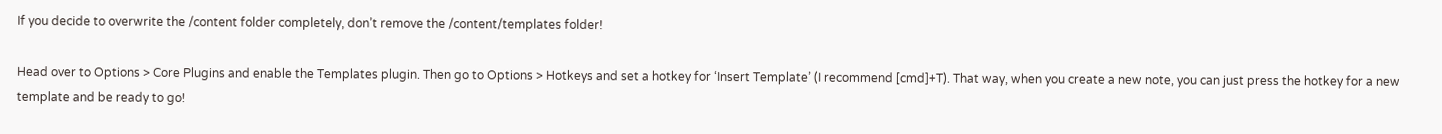If you decide to overwrite the /content folder completely, don’t remove the /content/templates folder!

Head over to Options > Core Plugins and enable the Templates plugin. Then go to Options > Hotkeys and set a hotkey for ‘Insert Template’ (I recommend [cmd]+T). That way, when you create a new note, you can just press the hotkey for a new template and be ready to go!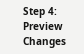Step 4: Preview Changes